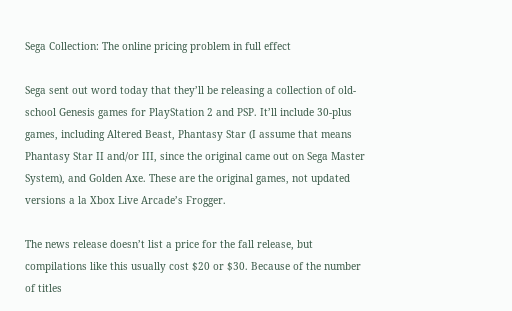Sega Collection: The online pricing problem in full effect

Sega sent out word today that they’ll be releasing a collection of old-school Genesis games for PlayStation 2 and PSP. It’ll include 30-plus games, including Altered Beast, Phantasy Star (I assume that means Phantasy Star II and/or III, since the original came out on Sega Master System), and Golden Axe. These are the original games, not updated versions a la Xbox Live Arcade’s Frogger.

The news release doesn’t list a price for the fall release, but compilations like this usually cost $20 or $30. Because of the number of titles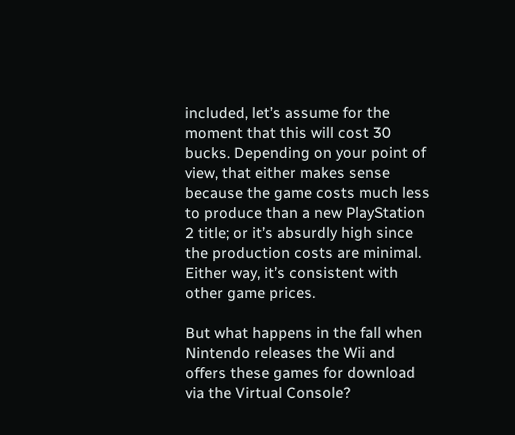included, let’s assume for the moment that this will cost 30 bucks. Depending on your point of view, that either makes sense because the game costs much less to produce than a new PlayStation 2 title; or it’s absurdly high since the production costs are minimal. Either way, it’s consistent with other game prices.

But what happens in the fall when Nintendo releases the Wii and offers these games for download via the Virtual Console?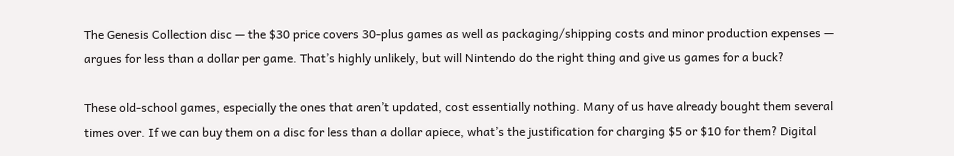The Genesis Collection disc — the $30 price covers 30-plus games as well as packaging/shipping costs and minor production expenses — argues for less than a dollar per game. That’s highly unlikely, but will Nintendo do the right thing and give us games for a buck?

These old-school games, especially the ones that aren’t updated, cost essentially nothing. Many of us have already bought them several times over. If we can buy them on a disc for less than a dollar apiece, what’s the justification for charging $5 or $10 for them? Digital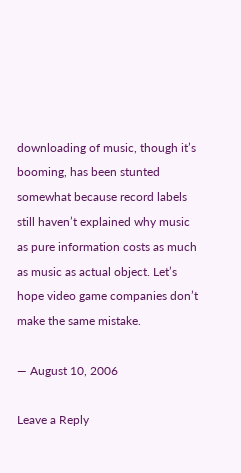downloading of music, though it’s booming, has been stunted somewhat because record labels still haven’t explained why music as pure information costs as much as music as actual object. Let’s hope video game companies don’t make the same mistake.

— August 10, 2006

Leave a Reply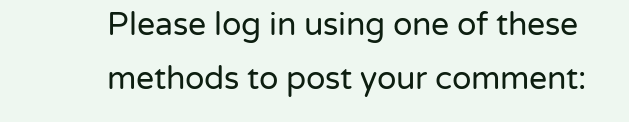Please log in using one of these methods to post your comment: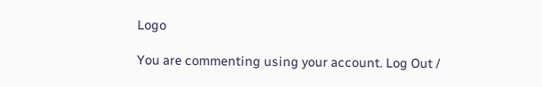Logo

You are commenting using your account. Log Out /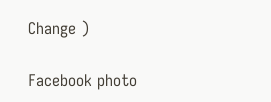Change )

Facebook photo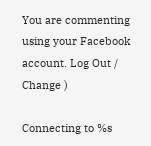You are commenting using your Facebook account. Log Out /  Change )

Connecting to %s